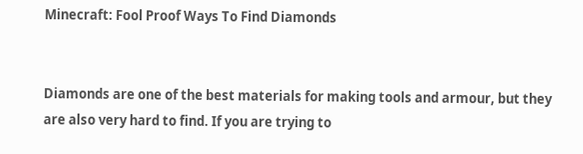Minecraft: Fool Proof Ways To Find Diamonds


Diamonds are one of the best materials for making tools and armour, but they are also very hard to find. If you are trying to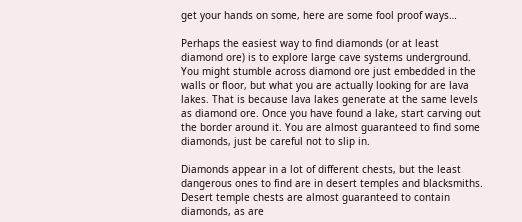get your hands on some, here are some fool proof ways…

Perhaps the easiest way to find diamonds (or at least diamond ore) is to explore large cave systems underground. You might stumble across diamond ore just embedded in the walls or floor, but what you are actually looking for are lava lakes. That is because lava lakes generate at the same levels as diamond ore. Once you have found a lake, start carving out the border around it. You are almost guaranteed to find some diamonds, just be careful not to slip in.

Diamonds appear in a lot of different chests, but the least dangerous ones to find are in desert temples and blacksmiths. Desert temple chests are almost guaranteed to contain diamonds, as are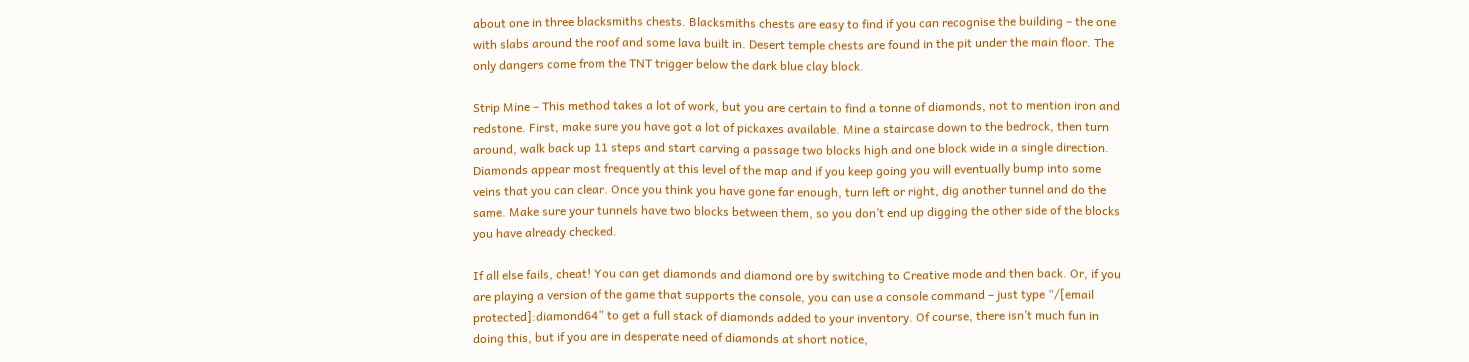about one in three blacksmiths chests. Blacksmiths chests are easy to find if you can recognise the building – the one with slabs around the roof and some lava built in. Desert temple chests are found in the pit under the main floor. The only dangers come from the TNT trigger below the dark blue clay block.

Strip Mine – This method takes a lot of work, but you are certain to find a tonne of diamonds, not to mention iron and redstone. First, make sure you have got a lot of pickaxes available. Mine a staircase down to the bedrock, then turn around, walk back up 11 steps and start carving a passage two blocks high and one block wide in a single direction. Diamonds appear most frequently at this level of the map and if you keep going you will eventually bump into some veins that you can clear. Once you think you have gone far enough, turn left or right, dig another tunnel and do the same. Make sure your tunnels have two blocks between them, so you don’t end up digging the other side of the blocks you have already checked.

If all else fails, cheat! You can get diamonds and diamond ore by switching to Creative mode and then back. Or, if you are playing a version of the game that supports the console, you can use a console command – just type “/[email protected]:diamond64” to get a full stack of diamonds added to your inventory. Of course, there isn’t much fun in doing this, but if you are in desperate need of diamonds at short notice,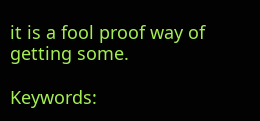it is a fool proof way of getting some.

Keywords: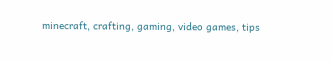minecraft, crafting, gaming, video games, tips